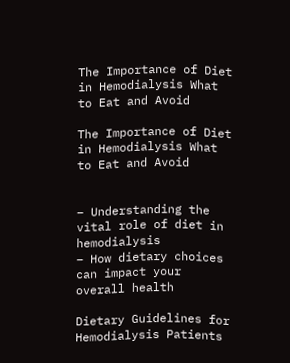The Importance of Diet in Hemodialysis What to Eat and Avoid

The Importance of Diet in Hemodialysis What to Eat and Avoid


– Understanding the vital role of diet in hemodialysis
– How dietary choices can impact your overall health

Dietary Guidelines for Hemodialysis Patients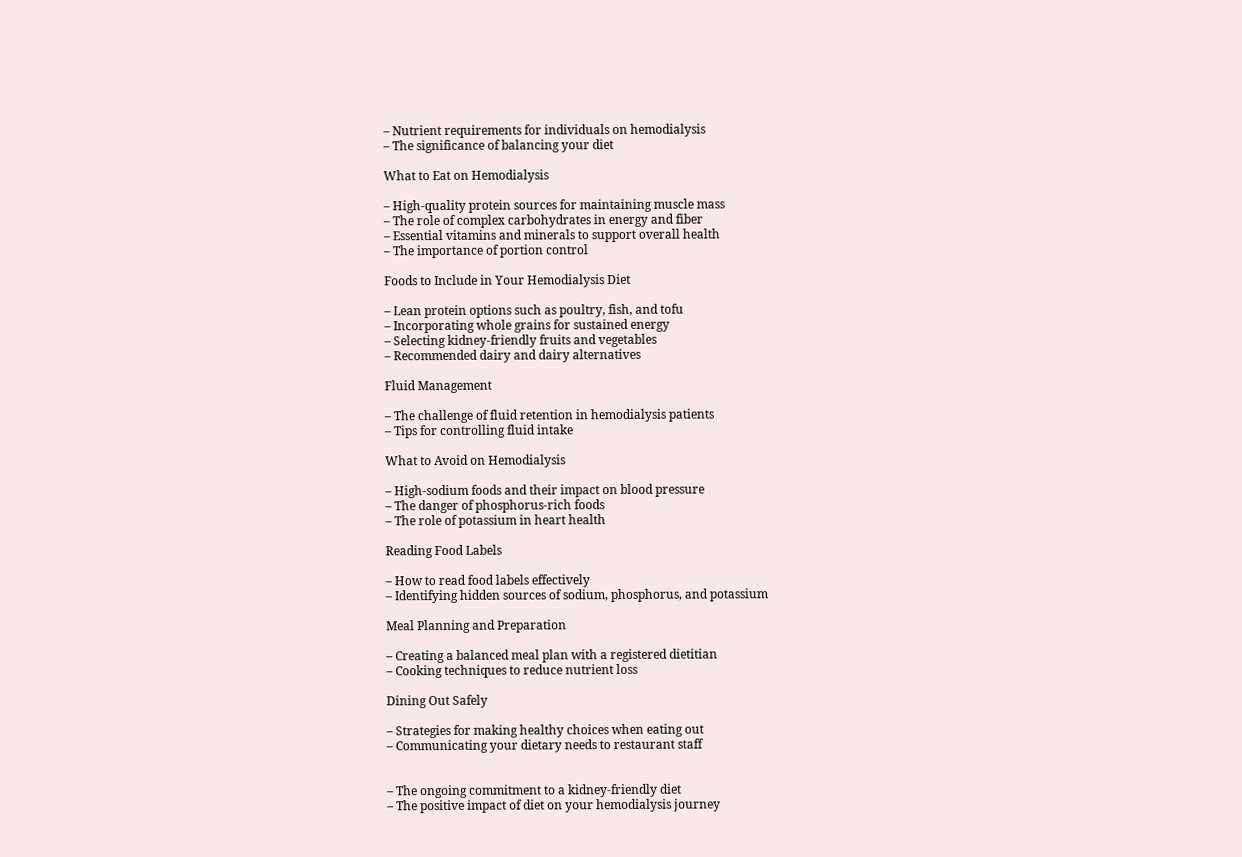– Nutrient requirements for individuals on hemodialysis
– The significance of balancing your diet

What to Eat on Hemodialysis

– High-quality protein sources for maintaining muscle mass
– The role of complex carbohydrates in energy and fiber
– Essential vitamins and minerals to support overall health
– The importance of portion control

Foods to Include in Your Hemodialysis Diet

– Lean protein options such as poultry, fish, and tofu
– Incorporating whole grains for sustained energy
– Selecting kidney-friendly fruits and vegetables
– Recommended dairy and dairy alternatives

Fluid Management

– The challenge of fluid retention in hemodialysis patients
– Tips for controlling fluid intake

What to Avoid on Hemodialysis

– High-sodium foods and their impact on blood pressure
– The danger of phosphorus-rich foods
– The role of potassium in heart health

Reading Food Labels

– How to read food labels effectively
– Identifying hidden sources of sodium, phosphorus, and potassium

Meal Planning and Preparation

– Creating a balanced meal plan with a registered dietitian
– Cooking techniques to reduce nutrient loss

Dining Out Safely

– Strategies for making healthy choices when eating out
– Communicating your dietary needs to restaurant staff


– The ongoing commitment to a kidney-friendly diet
– The positive impact of diet on your hemodialysis journey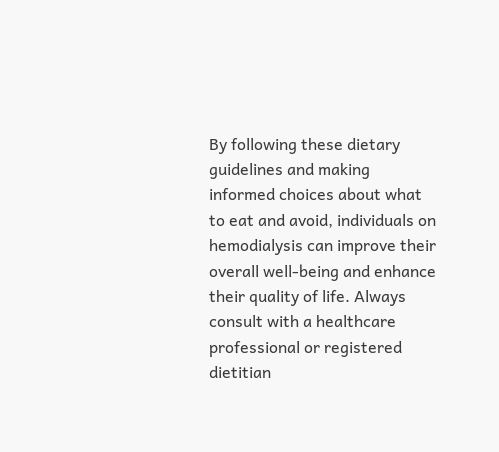By following these dietary guidelines and making informed choices about what to eat and avoid, individuals on hemodialysis can improve their overall well-being and enhance their quality of life. Always consult with a healthcare professional or registered dietitian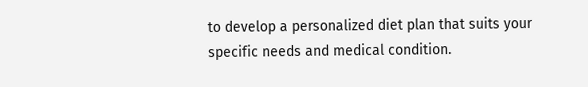to develop a personalized diet plan that suits your specific needs and medical condition.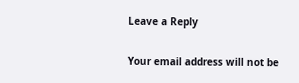Leave a Reply

Your email address will not be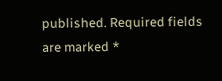published. Required fields are marked *